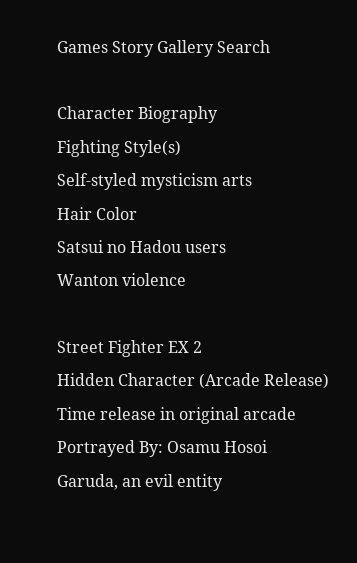Games Story Gallery Search

Character Biography
Fighting Style(s)
Self-styled mysticism arts
Hair Color
Satsui no Hadou users
Wanton violence

Street Fighter EX 2
Hidden Character (Arcade Release)
Time release in original arcade
Portrayed By: Osamu Hosoi
Garuda, an evil entity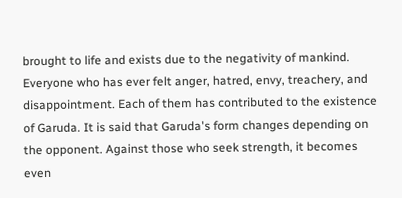brought to life and exists due to the negativity of mankind. Everyone who has ever felt anger, hatred, envy, treachery, and disappointment. Each of them has contributed to the existence of Garuda. It is said that Garuda's form changes depending on the opponent. Against those who seek strength, it becomes even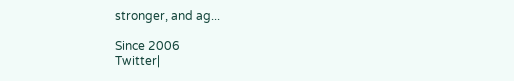stronger, and ag...

Since 2006
Twitter|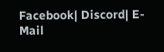Facebook| Discord| E-Mail